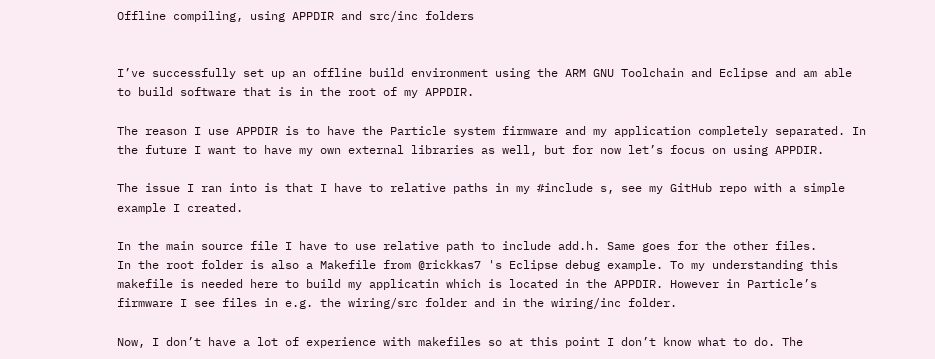Offline compiling, using APPDIR and src/inc folders


I’ve successfully set up an offline build environment using the ARM GNU Toolchain and Eclipse and am able to build software that is in the root of my APPDIR.

The reason I use APPDIR is to have the Particle system firmware and my application completely separated. In the future I want to have my own external libraries as well, but for now let’s focus on using APPDIR.

The issue I ran into is that I have to relative paths in my #include s, see my GitHub repo with a simple example I created.

In the main source file I have to use relative path to include add.h. Same goes for the other files.
In the root folder is also a Makefile from @rickkas7 's Eclipse debug example. To my understanding this makefile is needed here to build my applicatin which is located in the APPDIR. However in Particle’s firmware I see files in e.g. the wiring/src folder and in the wiring/inc folder.

Now, I don’t have a lot of experience with makefiles so at this point I don’t know what to do. The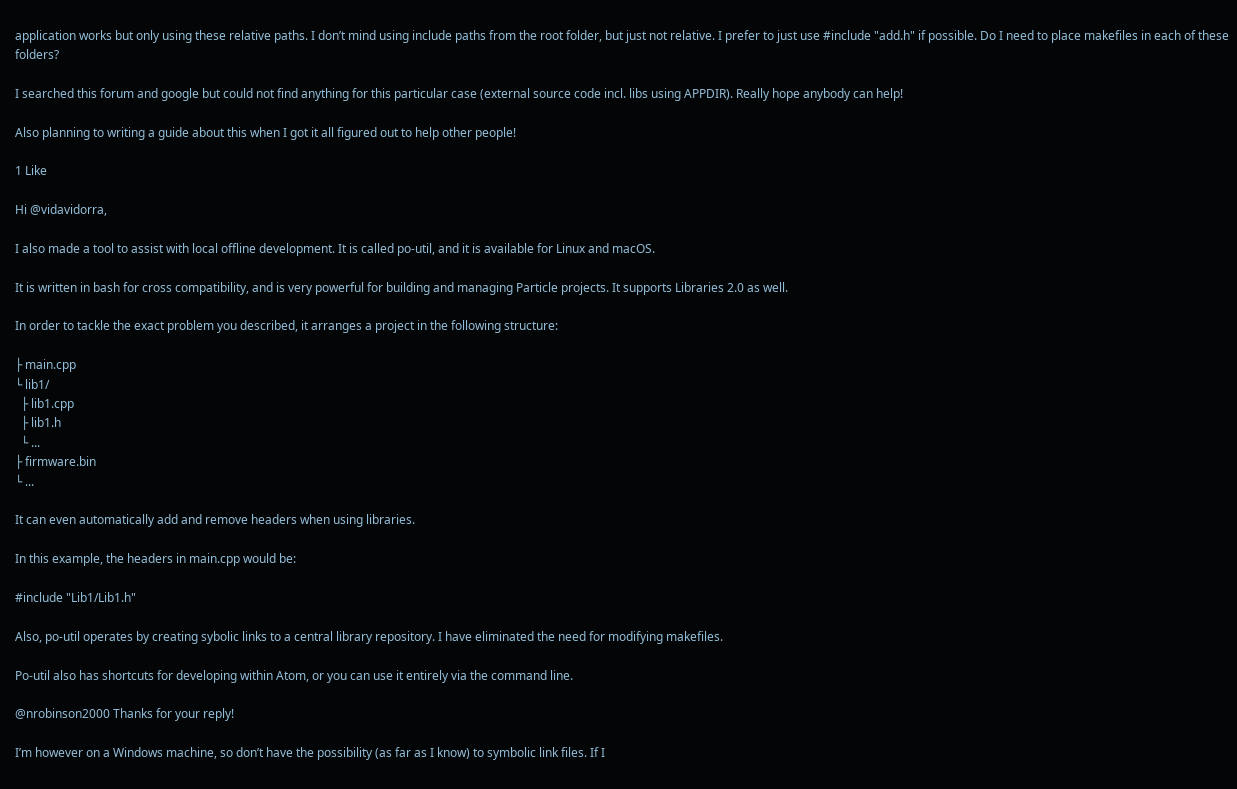application works but only using these relative paths. I don’t mind using include paths from the root folder, but just not relative. I prefer to just use #include "add.h" if possible. Do I need to place makefiles in each of these folders?

I searched this forum and google but could not find anything for this particular case (external source code incl. libs using APPDIR). Really hope anybody can help!

Also planning to writing a guide about this when I got it all figured out to help other people!

1 Like

Hi @vidavidorra,

I also made a tool to assist with local offline development. It is called po-util, and it is available for Linux and macOS.

It is written in bash for cross compatibility, and is very powerful for building and managing Particle projects. It supports Libraries 2.0 as well.

In order to tackle the exact problem you described, it arranges a project in the following structure:

├ main.cpp
└ lib1/
  ├ lib1.cpp
  ├ lib1.h
  └ ...
├ firmware.bin
└ ...

It can even automatically add and remove headers when using libraries.

In this example, the headers in main.cpp would be:

#include "Lib1/Lib1.h"

Also, po-util operates by creating sybolic links to a central library repository. I have eliminated the need for modifying makefiles.

Po-util also has shortcuts for developing within Atom, or you can use it entirely via the command line.

@nrobinson2000 Thanks for your reply!

I’m however on a Windows machine, so don’t have the possibility (as far as I know) to symbolic link files. If I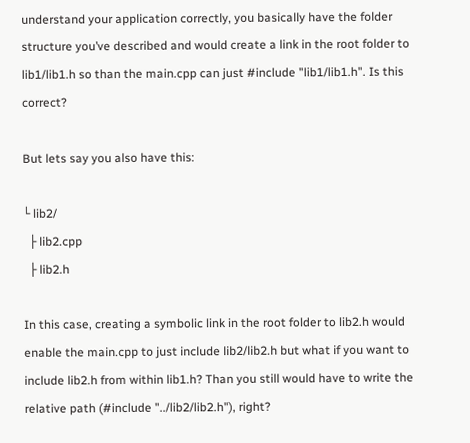understand your application correctly, you basically have the folder structure you’ve described and would create a link in the root folder to lib1/lib1.h so than the main.cpp can just #include "lib1/lib1.h". Is this correct?

But lets say you also have this:

└ lib2/
  ├ lib2.cpp
  ├ lib2.h

In this case, creating a symbolic link in the root folder to lib2.h would enable the main.cpp to just include lib2/lib2.h but what if you want to include lib2.h from within lib1.h? Than you still would have to write the relative path (#include "../lib2/lib2.h"), right?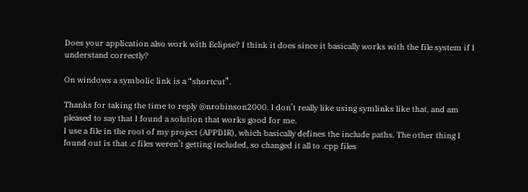Does your application also work with Eclipse? I think it does since it basically works with the file system if I understand correctly?

On windows a symbolic link is a “shortcut”.

Thanks for taking the time to reply @nrobinson2000. I don’t really like using symlinks like that, and am pleased to say that I found a solution that works good for me.
I use a file in the root of my project (APPDIR), which basically defines the include paths. The other thing I found out is that .c files weren’t getting included, so changed it all to .cpp files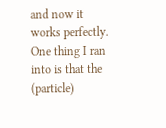and now it works perfectly.
One thing I ran into is that the (particle)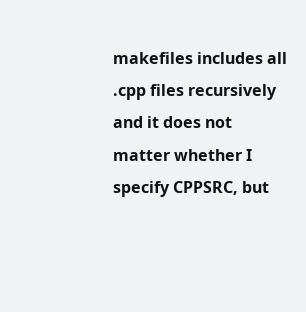makefiles includes all .cpp files recursively and it does not matter whether I specify CPPSRC, but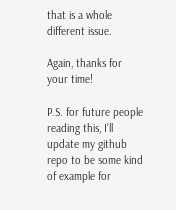that is a whole different issue.

Again, thanks for your time!

P.S. for future people reading this, I’ll update my github repo to be some kind of example for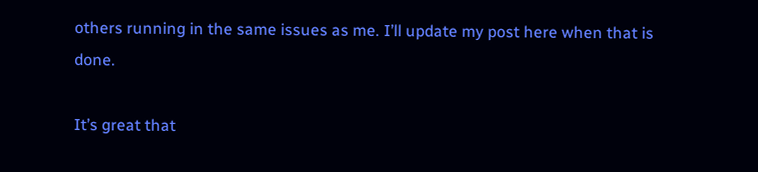others running in the same issues as me. I’ll update my post here when that is done.

It’s great that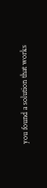you found a solution that works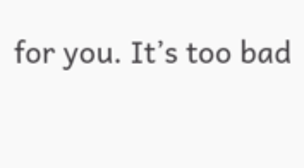for you. It’s too bad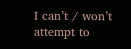I can’t / won’t attempt to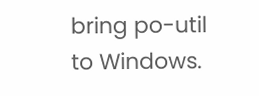bring po-util to Windows.